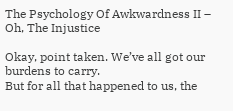The Psychology Of Awkwardness II – Oh, The Injustice

Okay, point taken. We’ve all got our burdens to carry.
But for all that happened to us, the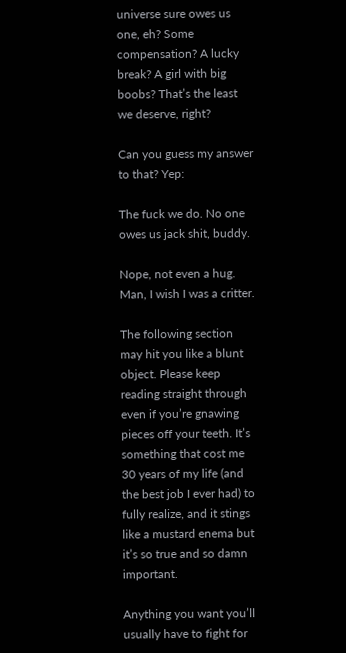universe sure owes us one, eh? Some compensation? A lucky break? A girl with big boobs? That’s the least we deserve, right?

Can you guess my answer to that? Yep:

The fuck we do. No one owes us jack shit, buddy.

Nope, not even a hug. Man, I wish I was a critter.

The following section may hit you like a blunt object. Please keep reading straight through even if you’re gnawing pieces off your teeth. It’s something that cost me 30 years of my life (and the best job I ever had) to fully realize, and it stings like a mustard enema but it’s so true and so damn important.

Anything you want you’ll usually have to fight for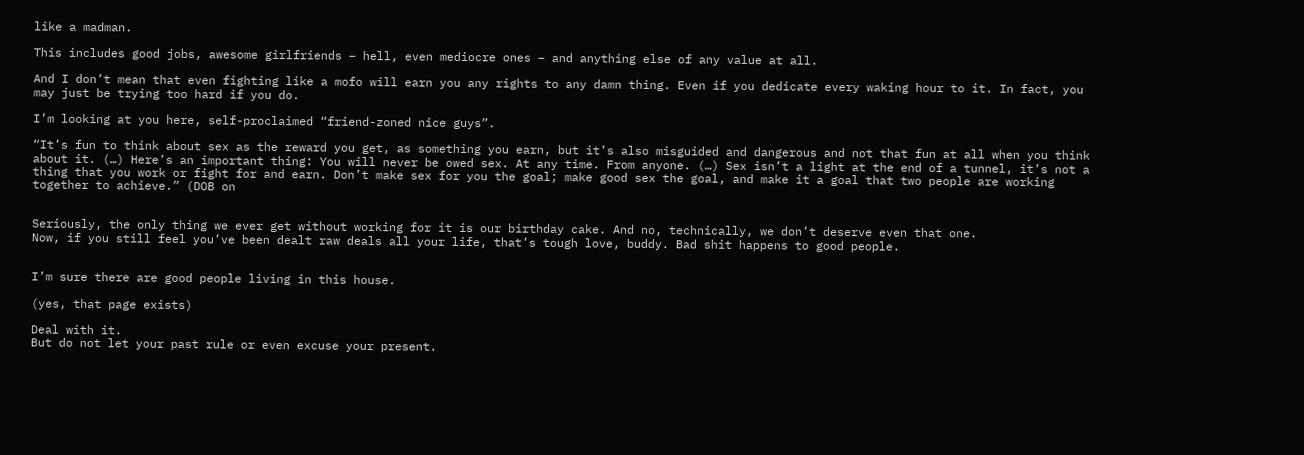like a madman.

This includes good jobs, awesome girlfriends – hell, even mediocre ones – and anything else of any value at all.

And I don’t mean that even fighting like a mofo will earn you any rights to any damn thing. Even if you dedicate every waking hour to it. In fact, you may just be trying too hard if you do.

I’m looking at you here, self-proclaimed “friend-zoned nice guys”.

“It’s fun to think about sex as the reward you get, as something you earn, but it’s also misguided and dangerous and not that fun at all when you think about it. (…) Here’s an important thing: You will never be owed sex. At any time. From anyone. (…) Sex isn’t a light at the end of a tunnel, it’s not a thing that you work or fight for and earn. Don’t make sex for you the goal; make good sex the goal, and make it a goal that two people are working together to achieve.” (DOB on


Seriously, the only thing we ever get without working for it is our birthday cake. And no, technically, we don’t deserve even that one.
Now, if you still feel you’ve been dealt raw deals all your life, that’s tough love, buddy. Bad shit happens to good people.


I’m sure there are good people living in this house.

(yes, that page exists)

Deal with it.
But do not let your past rule or even excuse your present.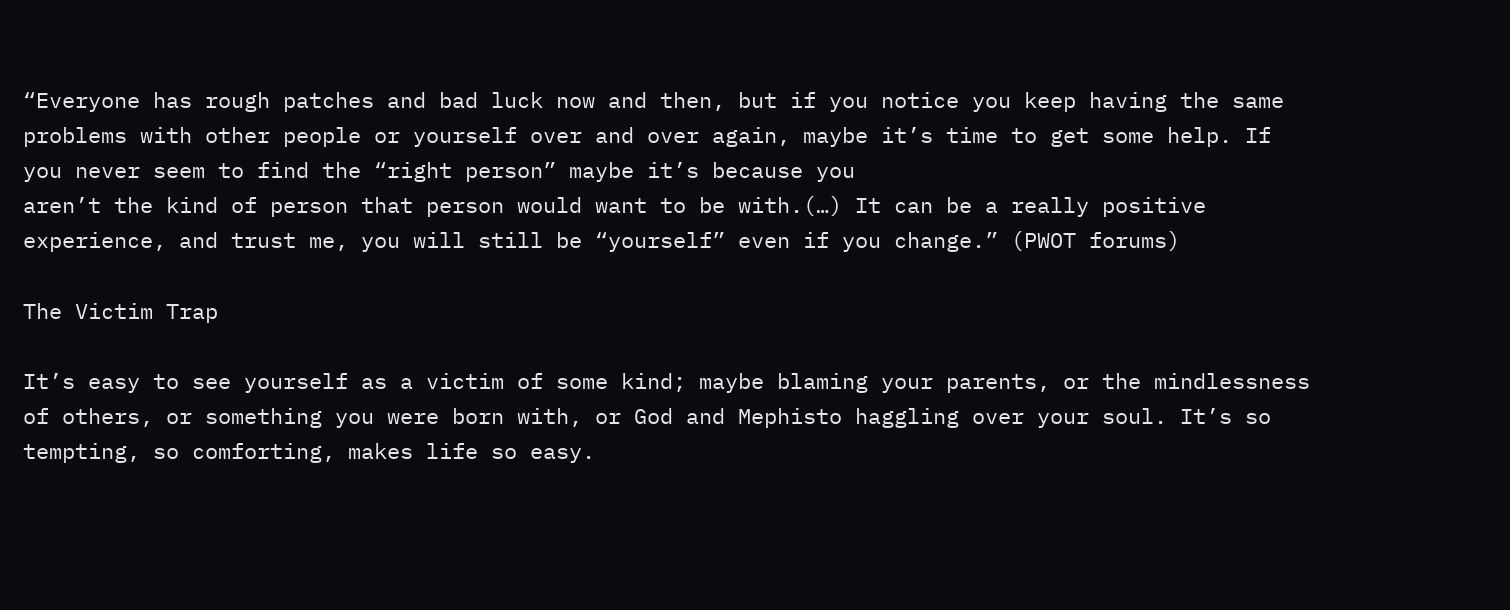“Everyone has rough patches and bad luck now and then, but if you notice you keep having the same problems with other people or yourself over and over again, maybe it’s time to get some help. If you never seem to find the “right person” maybe it’s because you
aren’t the kind of person that person would want to be with.(…) It can be a really positive experience, and trust me, you will still be “yourself” even if you change.” (PWOT forums)

The Victim Trap

It’s easy to see yourself as a victim of some kind; maybe blaming your parents, or the mindlessness of others, or something you were born with, or God and Mephisto haggling over your soul. It’s so tempting, so comforting, makes life so easy.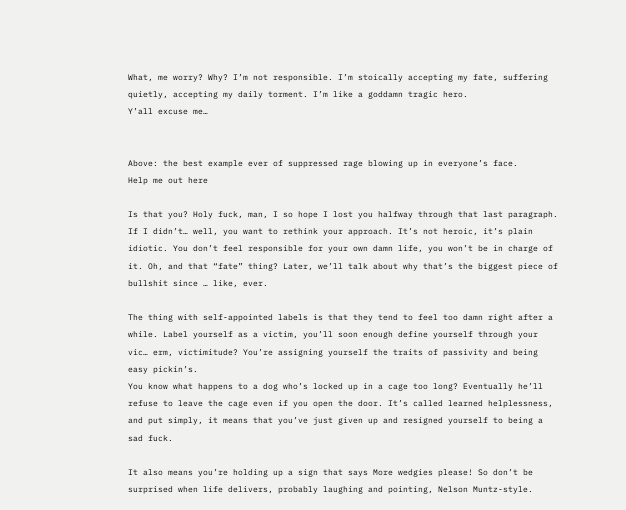What, me worry? Why? I’m not responsible. I’m stoically accepting my fate, suffering quietly, accepting my daily torment. I’m like a goddamn tragic hero.
Y’all excuse me…


Above: the best example ever of suppressed rage blowing up in everyone’s face.
Help me out here

Is that you? Holy fuck, man, I so hope I lost you halfway through that last paragraph. If I didn’t… well, you want to rethink your approach. It’s not heroic, it’s plain idiotic. You don’t feel responsible for your own damn life, you won’t be in charge of it. Oh, and that “fate” thing? Later, we’ll talk about why that’s the biggest piece of bullshit since … like, ever.

The thing with self-appointed labels is that they tend to feel too damn right after a while. Label yourself as a victim, you’ll soon enough define yourself through your vic… erm, victimitude? You’re assigning yourself the traits of passivity and being easy pickin’s.
You know what happens to a dog who’s locked up in a cage too long? Eventually he’ll refuse to leave the cage even if you open the door. It’s called learned helplessness, and put simply, it means that you’ve just given up and resigned yourself to being a sad fuck.

It also means you’re holding up a sign that says More wedgies please! So don’t be surprised when life delivers, probably laughing and pointing, Nelson Muntz-style.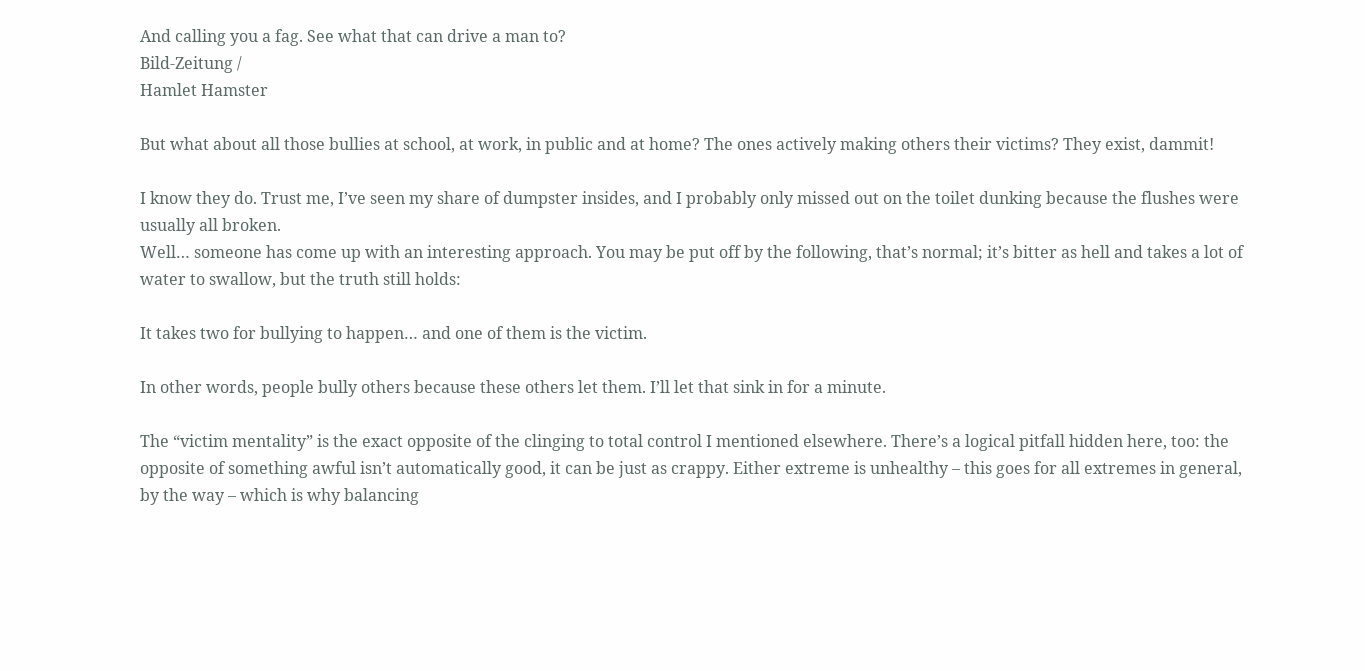And calling you a fag. See what that can drive a man to?
Bild-Zeitung /
Hamlet Hamster

But what about all those bullies at school, at work, in public and at home? The ones actively making others their victims? They exist, dammit!

I know they do. Trust me, I’ve seen my share of dumpster insides, and I probably only missed out on the toilet dunking because the flushes were usually all broken.
Well… someone has come up with an interesting approach. You may be put off by the following, that’s normal; it’s bitter as hell and takes a lot of water to swallow, but the truth still holds:

It takes two for bullying to happen… and one of them is the victim.

In other words, people bully others because these others let them. I’ll let that sink in for a minute.

The “victim mentality” is the exact opposite of the clinging to total control I mentioned elsewhere. There’s a logical pitfall hidden here, too: the opposite of something awful isn’t automatically good, it can be just as crappy. Either extreme is unhealthy – this goes for all extremes in general, by the way – which is why balancing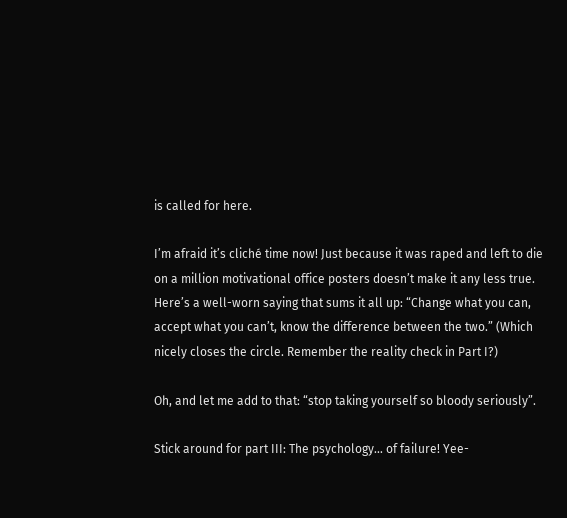is called for here.

I’m afraid it’s cliché time now! Just because it was raped and left to die on a million motivational office posters doesn’t make it any less true. Here’s a well-worn saying that sums it all up: “Change what you can, accept what you can’t, know the difference between the two.” (Which nicely closes the circle. Remember the reality check in Part I?)

Oh, and let me add to that: “stop taking yourself so bloody seriously”.

Stick around for part III: The psychology… of failure! Yee-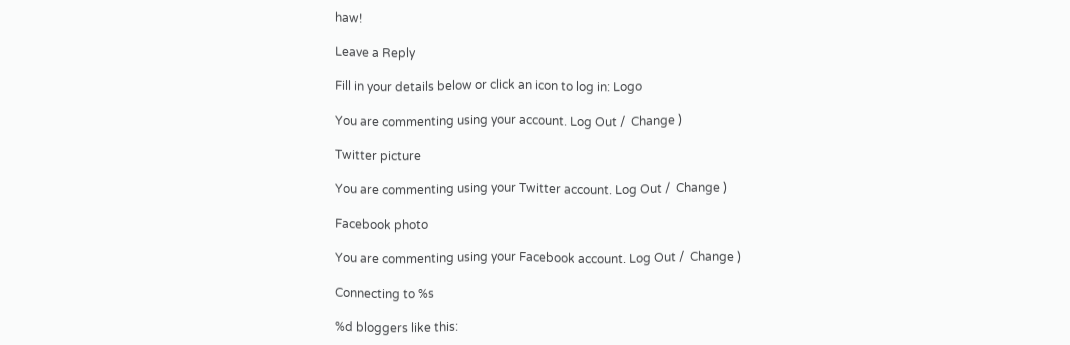haw!

Leave a Reply

Fill in your details below or click an icon to log in: Logo

You are commenting using your account. Log Out /  Change )

Twitter picture

You are commenting using your Twitter account. Log Out /  Change )

Facebook photo

You are commenting using your Facebook account. Log Out /  Change )

Connecting to %s

%d bloggers like this: